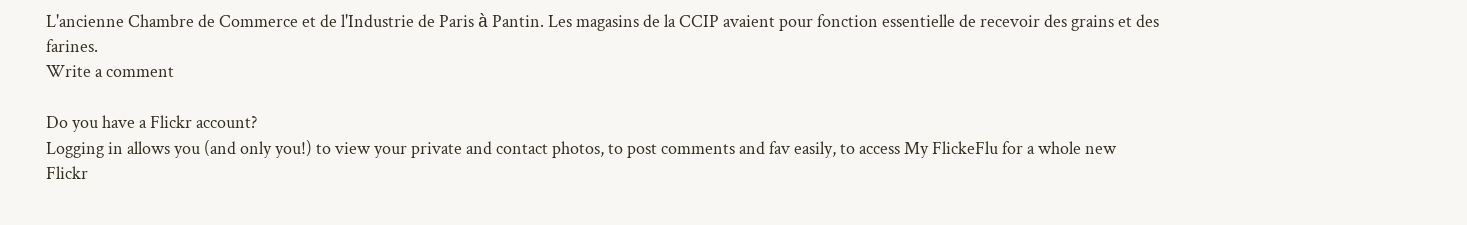L'ancienne Chambre de Commerce et de l'Industrie de Paris à Pantin. Les magasins de la CCIP avaient pour fonction essentielle de recevoir des grains et des farines.
Write a comment

Do you have a Flickr account?
Logging in allows you (and only you!) to view your private and contact photos, to post comments and fav easily, to access My FlickeFlu for a whole new Flickr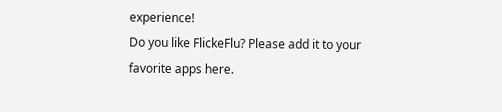experience!
Do you like FlickeFlu? Please add it to your favorite apps here.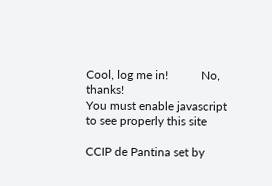Cool, log me in!           No, thanks!
You must enable javascript to see properly this site

CCIP de Pantina set by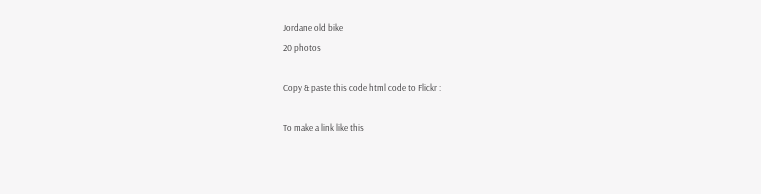Jordane old bike
20 photos

Copy & paste this code html code to Flickr :

To make a link like this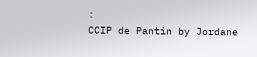:
CCIP de Pantin by Jordane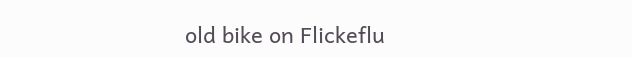old bike on Flickeflu